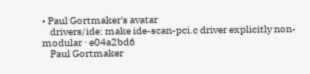• Paul Gortmaker's avatar
    drivers/ide: make ide-scan-pci.c driver explicitly non-modular · e04a2bd6
    Paul Gortmaker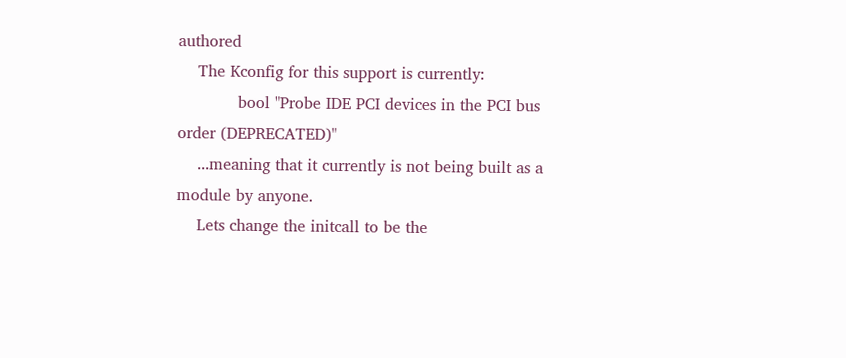authored
    The Kconfig for this support is currently:
            bool "Probe IDE PCI devices in the PCI bus order (DEPRECATED)"
    ...meaning that it currently is not being built as a module by anyone.
    Lets change the initcall to be the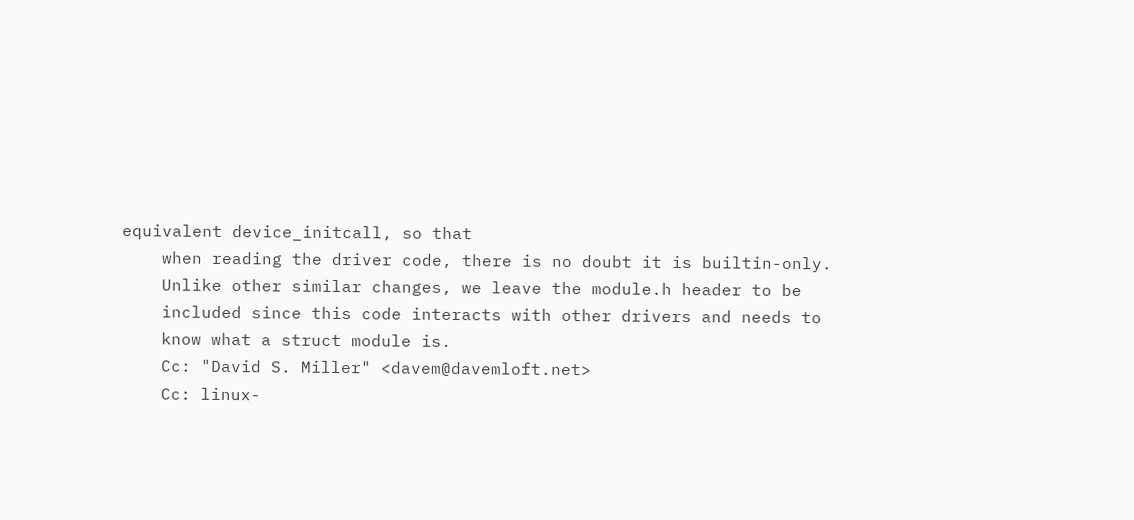equivalent device_initcall, so that
    when reading the driver code, there is no doubt it is builtin-only.
    Unlike other similar changes, we leave the module.h header to be
    included since this code interacts with other drivers and needs to
    know what a struct module is.
    Cc: "David S. Miller" <davem@davemloft.net>
    Cc: linux-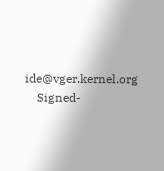ide@vger.kernel.org
    Signed-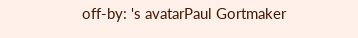off-by: 's avatarPaul Gortmaker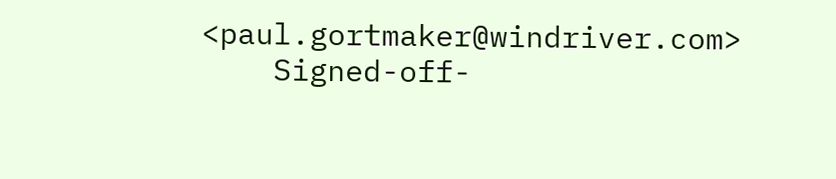<paul.gortmaker@windriver.com>
    Signed-off-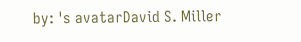by: 's avatarDavid S. Miller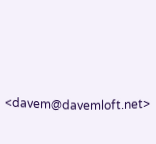<davem@davemloft.net>